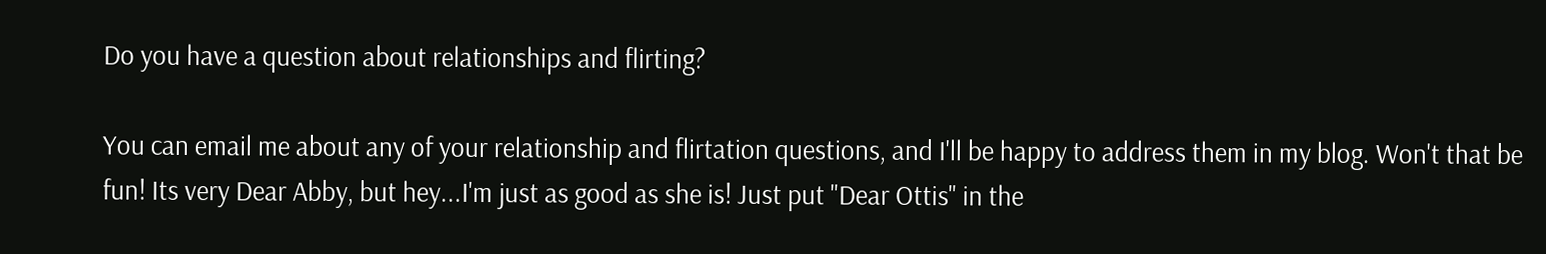Do you have a question about relationships and flirting?

You can email me about any of your relationship and flirtation questions, and I'll be happy to address them in my blog. Won't that be fun! Its very Dear Abby, but hey...I'm just as good as she is! Just put "Dear Ottis" in the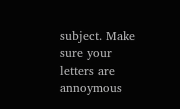subject. Make sure your letters are annoymous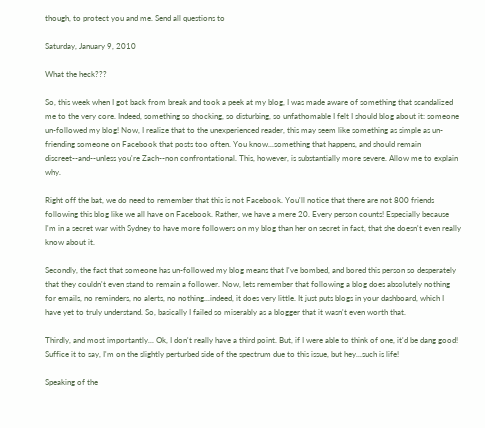though, to protect you and me. Send all questions to

Saturday, January 9, 2010

What the heck???

So, this week when I got back from break and took a peek at my blog, I was made aware of something that scandalized me to the very core. Indeed, something so shocking, so disturbing, so unfathomable I felt I should blog about it: someone un-followed my blog! Now, I realize that to the unexperienced reader, this may seem like something as simple as un-friending someone on Facebook that posts too often. You know...something that happens, and should remain discreet--and--unless you're Zach--non confrontational. This, however, is substantially more severe. Allow me to explain why.

Right off the bat, we do need to remember that this is not Facebook. You'll notice that there are not 800 friends following this blog like we all have on Facebook. Rather, we have a mere 20. Every person counts! Especially because I'm in a secret war with Sydney to have more followers on my blog than her on secret in fact, that she doesn't even really know about it.

Secondly, the fact that someone has un-followed my blog means that I've bombed, and bored this person so desperately that they couldn't even stand to remain a follower. Now, lets remember that following a blog does absolutely nothing for emails, no reminders, no alerts, no nothing...indeed, it does very little. It just puts blogs in your dashboard, which I have yet to truly understand. So, basically I failed so miserably as a blogger that it wasn't even worth that.

Thirdly, and most importantly... Ok, I don't really have a third point. But, if I were able to think of one, it'd be dang good! Suffice it to say, I'm on the slightly perturbed side of the spectrum due to this issue, but hey...such is life!

Speaking of the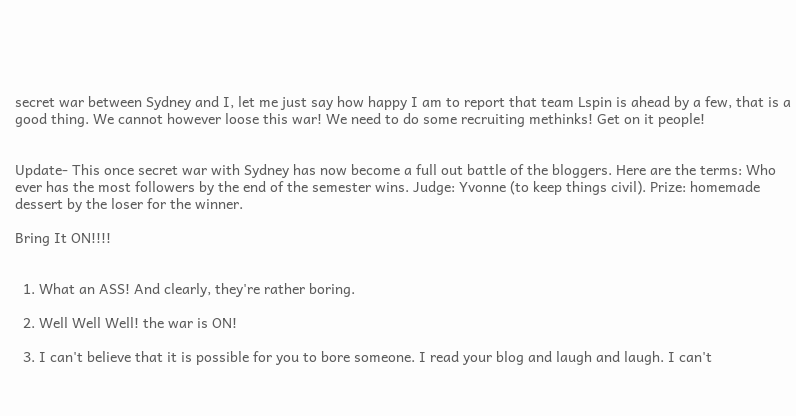secret war between Sydney and I, let me just say how happy I am to report that team Lspin is ahead by a few, that is a good thing. We cannot however loose this war! We need to do some recruiting methinks! Get on it people!


Update- This once secret war with Sydney has now become a full out battle of the bloggers. Here are the terms: Who ever has the most followers by the end of the semester wins. Judge: Yvonne (to keep things civil). Prize: homemade dessert by the loser for the winner.

Bring It ON!!!!


  1. What an ASS! And clearly, they're rather boring.

  2. Well Well Well! the war is ON!

  3. I can't believe that it is possible for you to bore someone. I read your blog and laugh and laugh. I can't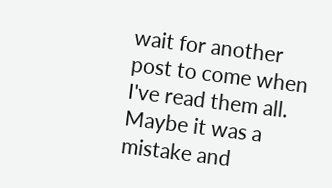wait for another post to come when I've read them all. Maybe it was a mistake and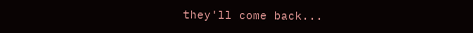they'll come back...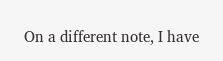On a different note, I have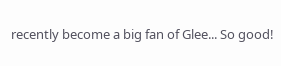recently become a big fan of Glee... So good!